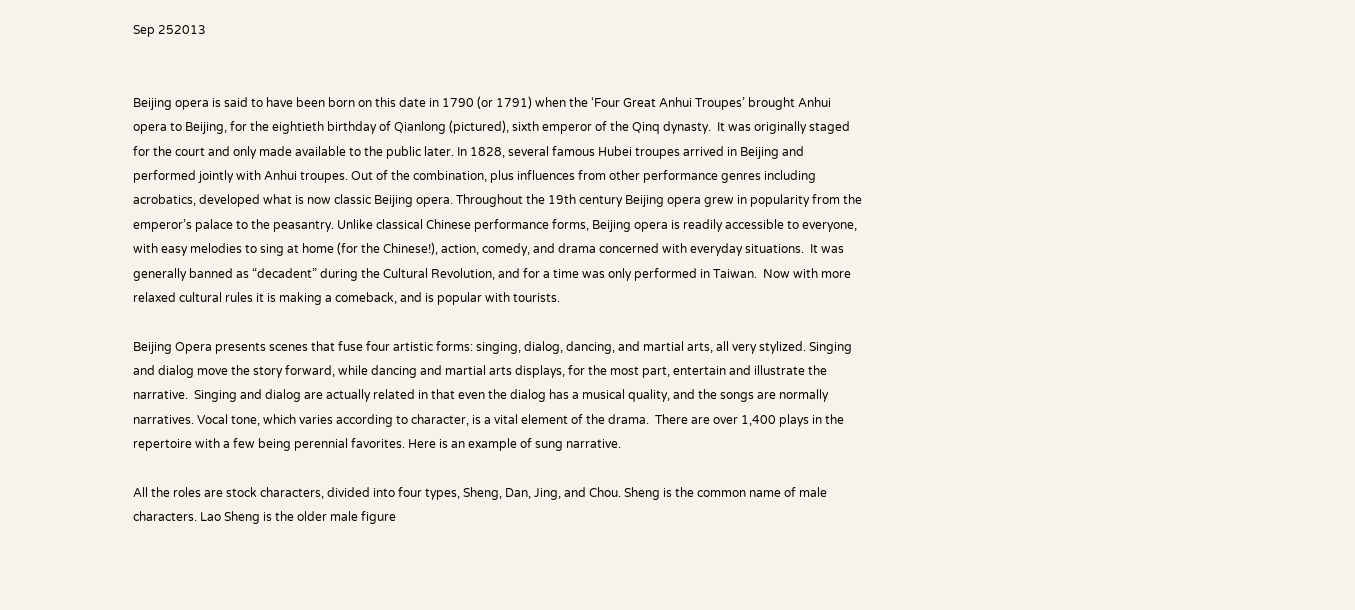Sep 252013


Beijing opera is said to have been born on this date in 1790 (or 1791) when the ‘Four Great Anhui Troupes’ brought Anhui opera to Beijing, for the eightieth birthday of Qianlong (pictured), sixth emperor of the Qinq dynasty.  It was originally staged for the court and only made available to the public later. In 1828, several famous Hubei troupes arrived in Beijing and performed jointly with Anhui troupes. Out of the combination, plus influences from other performance genres including acrobatics, developed what is now classic Beijing opera. Throughout the 19th century Beijing opera grew in popularity from the emperor’s palace to the peasantry. Unlike classical Chinese performance forms, Beijing opera is readily accessible to everyone, with easy melodies to sing at home (for the Chinese!), action, comedy, and drama concerned with everyday situations.  It was generally banned as “decadent” during the Cultural Revolution, and for a time was only performed in Taiwan.  Now with more relaxed cultural rules it is making a comeback, and is popular with tourists.

Beijing Opera presents scenes that fuse four artistic forms: singing, dialog, dancing, and martial arts, all very stylized. Singing and dialog move the story forward, while dancing and martial arts displays, for the most part, entertain and illustrate the narrative.  Singing and dialog are actually related in that even the dialog has a musical quality, and the songs are normally narratives. Vocal tone, which varies according to character, is a vital element of the drama.  There are over 1,400 plays in the repertoire with a few being perennial favorites. Here is an example of sung narrative.

All the roles are stock characters, divided into four types, Sheng, Dan, Jing, and Chou. Sheng is the common name of male characters. Lao Sheng is the older male figure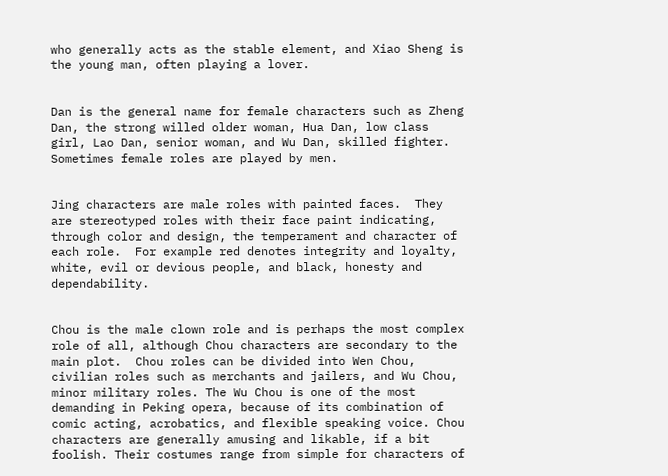who generally acts as the stable element, and Xiao Sheng is the young man, often playing a lover.


Dan is the general name for female characters such as Zheng Dan, the strong willed older woman, Hua Dan, low class girl, Lao Dan, senior woman, and Wu Dan, skilled fighter. Sometimes female roles are played by men.


Jing characters are male roles with painted faces.  They are stereotyped roles with their face paint indicating, through color and design, the temperament and character of each role.  For example red denotes integrity and loyalty, white, evil or devious people, and black, honesty and dependability.


Chou is the male clown role and is perhaps the most complex role of all, although Chou characters are secondary to the main plot.  Chou roles can be divided into Wen Chou, civilian roles such as merchants and jailers, and Wu Chou, minor military roles. The Wu Chou is one of the most demanding in Peking opera, because of its combination of comic acting, acrobatics, and flexible speaking voice. Chou characters are generally amusing and likable, if a bit foolish. Their costumes range from simple for characters of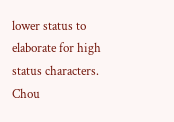lower status to elaborate for high status characters. Chou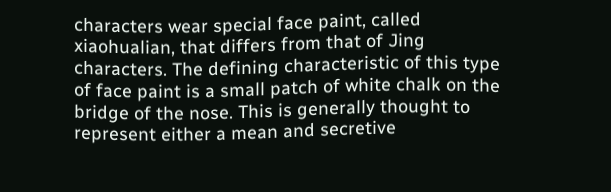characters wear special face paint, called xiaohualian, that differs from that of Jing characters. The defining characteristic of this type of face paint is a small patch of white chalk on the bridge of the nose. This is generally thought to represent either a mean and secretive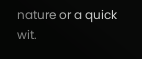nature or a quick wit.